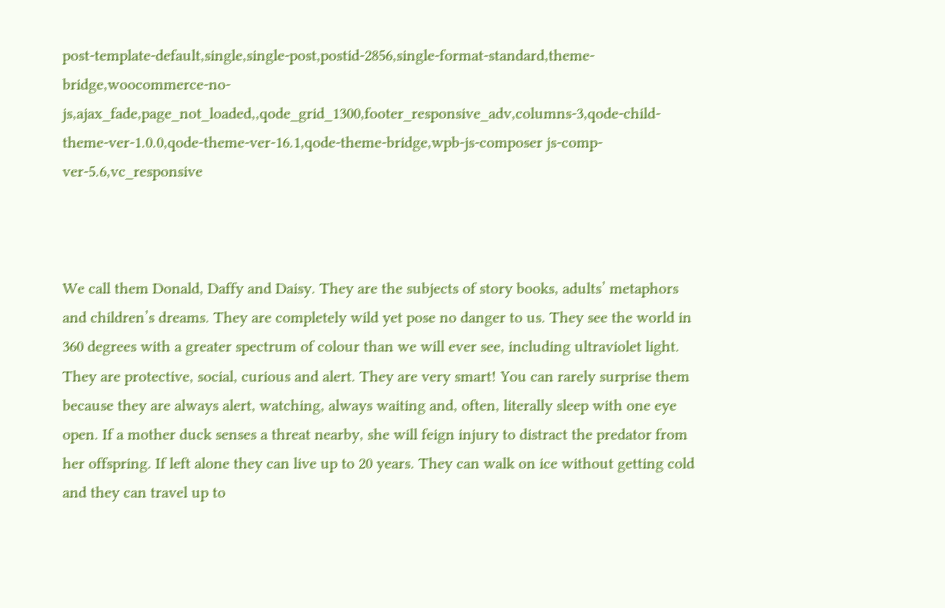post-template-default,single,single-post,postid-2856,single-format-standard,theme-bridge,woocommerce-no-js,ajax_fade,page_not_loaded,,qode_grid_1300,footer_responsive_adv,columns-3,qode-child-theme-ver-1.0.0,qode-theme-ver-16.1,qode-theme-bridge,wpb-js-composer js-comp-ver-5.6,vc_responsive



We call them Donald, Daffy and Daisy. They are the subjects of story books, adults’ metaphors and children’s dreams. They are completely wild yet pose no danger to us. They see the world in 360 degrees with a greater spectrum of colour than we will ever see, including ultraviolet light. They are protective, social, curious and alert. They are very smart! You can rarely surprise them because they are always alert, watching, always waiting and, often, literally sleep with one eye open. If a mother duck senses a threat nearby, she will feign injury to distract the predator from her offspring. If left alone they can live up to 20 years. They can walk on ice without getting cold and they can travel up to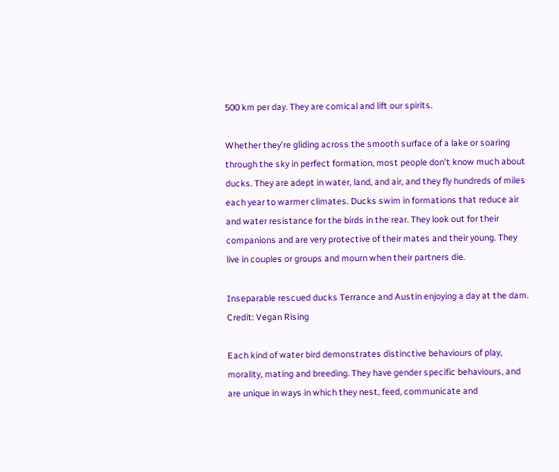500 km per day. They are comical and lift our spirits.

Whether they’re gliding across the smooth surface of a lake or soaring through the sky in perfect formation, most people don’t know much about ducks. They are adept in water, land, and air, and they fly hundreds of miles each year to warmer climates. Ducks swim in formations that reduce air and water resistance for the birds in the rear. They look out for their companions and are very protective of their mates and their young. They live in couples or groups and mourn when their partners die.

Inseparable rescued ducks Terrance and Austin enjoying a day at the dam.
Credit: Vegan Rising

Each kind of water bird demonstrates distinctive behaviours of play, morality, mating and breeding. They have gender specific behaviours, and are unique in ways in which they nest, feed, communicate and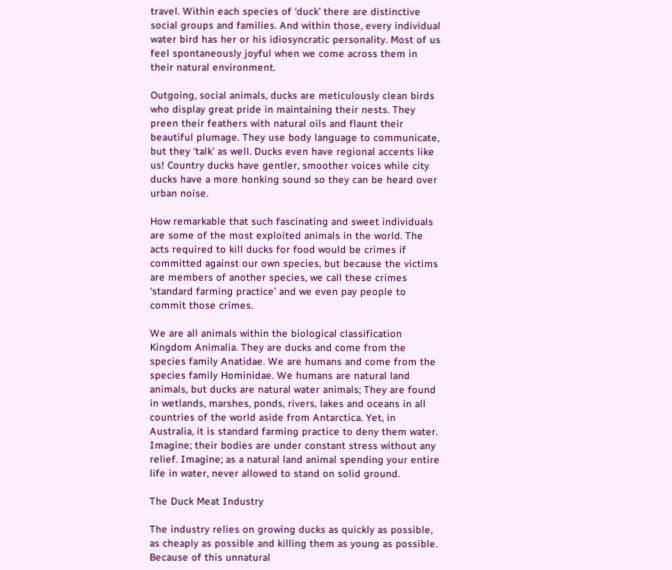travel. Within each species of ‘duck’ there are distinctive social groups and families. And within those, every individual water bird has her or his idiosyncratic personality. Most of us feel spontaneously joyful when we come across them in their natural environment.

Outgoing, social animals, ducks are meticulously clean birds who display great pride in maintaining their nests. They preen their feathers with natural oils and flaunt their beautiful plumage. They use body language to communicate, but they ‘talk’ as well. Ducks even have regional accents like us! Country ducks have gentler, smoother voices while city ducks have a more honking sound so they can be heard over urban noise.

How remarkable that such fascinating and sweet individuals are some of the most exploited animals in the world. The acts required to kill ducks for food would be crimes if committed against our own species, but because the victims are members of another species, we call these crimes ‘standard farming practice’ and we even pay people to commit those crimes.

We are all animals within the biological classification Kingdom Animalia. They are ducks and come from the species family Anatidae. We are humans and come from the species family Hominidae. We humans are natural land animals, but ducks are natural water animals; They are found in wetlands, marshes, ponds, rivers, lakes and oceans in all countries of the world aside from Antarctica. Yet, in Australia, it is standard farming practice to deny them water. Imagine; their bodies are under constant stress without any relief. Imagine; as a natural land animal spending your entire life in water, never allowed to stand on solid ground.

The Duck Meat Industry

The industry relies on growing ducks as quickly as possible, as cheaply as possible and killing them as young as possible. Because of this unnatural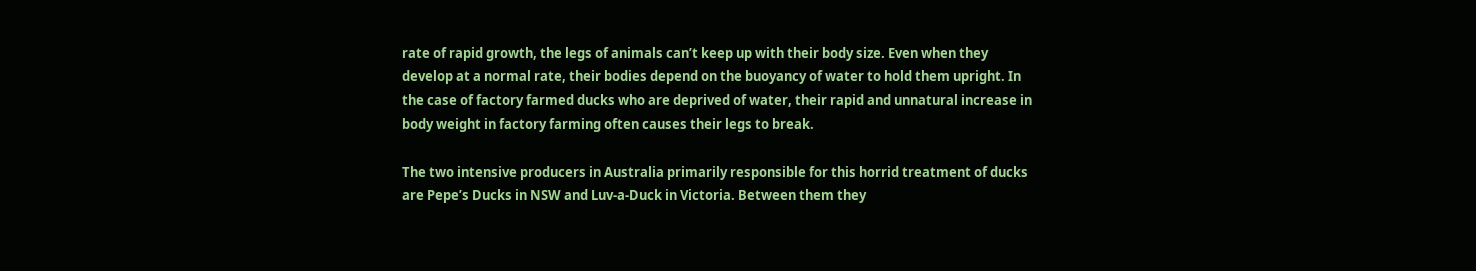rate of rapid growth, the legs of animals can’t keep up with their body size. Even when they develop at a normal rate, their bodies depend on the buoyancy of water to hold them upright. In the case of factory farmed ducks who are deprived of water, their rapid and unnatural increase in body weight in factory farming often causes their legs to break.

The two intensive producers in Australia primarily responsible for this horrid treatment of ducks are Pepe’s Ducks in NSW and Luv-a-Duck in Victoria. Between them they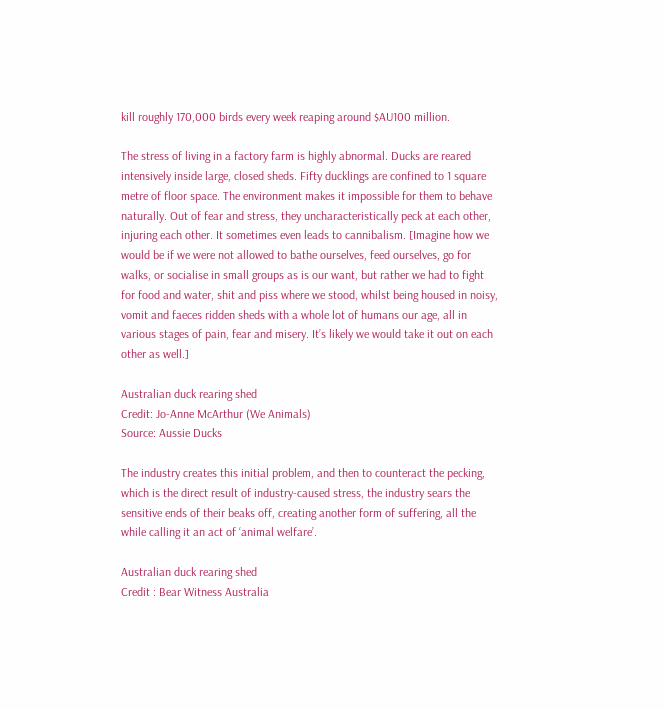kill roughly 170,000 birds every week reaping around $AU100 million.

The stress of living in a factory farm is highly abnormal. Ducks are reared intensively inside large, closed sheds. Fifty ducklings are confined to 1 square metre of floor space. The environment makes it impossible for them to behave naturally. Out of fear and stress, they uncharacteristically peck at each other, injuring each other. It sometimes even leads to cannibalism. [Imagine how we would be if we were not allowed to bathe ourselves, feed ourselves, go for walks, or socialise in small groups as is our want, but rather we had to fight for food and water, shit and piss where we stood, whilst being housed in noisy, vomit and faeces ridden sheds with a whole lot of humans our age, all in various stages of pain, fear and misery. It’s likely we would take it out on each other as well.]

Australian duck rearing shed
Credit: Jo-Anne McArthur (We Animals)
Source: Aussie Ducks

The industry creates this initial problem, and then to counteract the pecking, which is the direct result of industry-caused stress, the industry sears the sensitive ends of their beaks off, creating another form of suffering, all the while calling it an act of ‘animal welfare’.

Australian duck rearing shed
Credit : Bear Witness Australia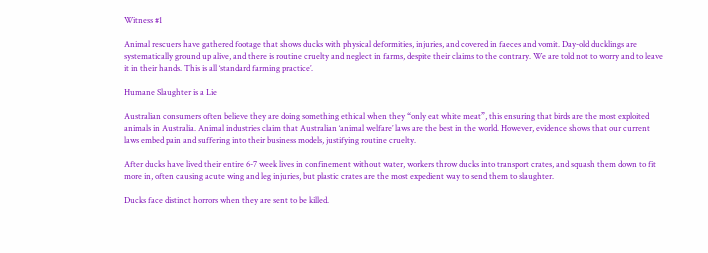Witness #1

Animal rescuers have gathered footage that shows ducks with physical deformities, injuries, and covered in faeces and vomit. Day-old ducklings are systematically ground up alive, and there is routine cruelty and neglect in farms, despite their claims to the contrary. We are told not to worry and to leave it in their hands. This is all ‘standard farming practice’.

Humane Slaughter is a Lie

Australian consumers often believe they are doing something ethical when they “only eat white meat”, this ensuring that birds are the most exploited animals in Australia. Animal industries claim that Australian ‘animal welfare’ laws are the best in the world. However, evidence shows that our current laws embed pain and suffering into their business models, justifying routine cruelty.

After ducks have lived their entire 6-7 week lives in confinement without water, workers throw ducks into transport crates, and squash them down to fit more in, often causing acute wing and leg injuries, but plastic crates are the most expedient way to send them to slaughter.

Ducks face distinct horrors when they are sent to be killed.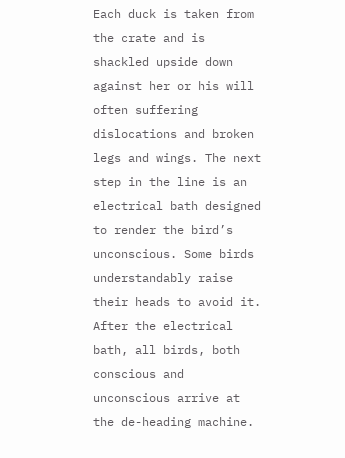Each duck is taken from the crate and is shackled upside down against her or his will often suffering dislocations and broken legs and wings. The next step in the line is an electrical bath designed to render the bird’s unconscious. Some birds understandably raise their heads to avoid it. After the electrical bath, all birds, both conscious and unconscious arrive at the de-heading machine.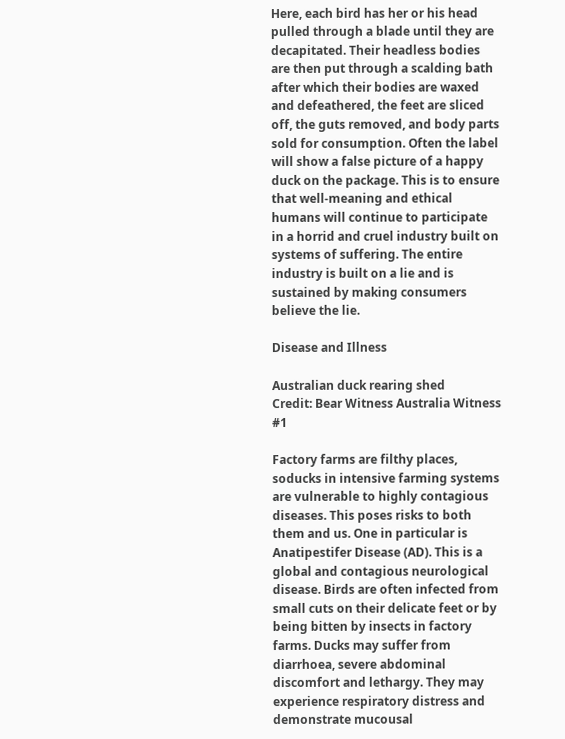Here, each bird has her or his head pulled through a blade until they are decapitated. Their headless bodies are then put through a scalding bath after which their bodies are waxed and defeathered, the feet are sliced off, the guts removed, and body parts sold for consumption. Often the label will show a false picture of a happy duck on the package. This is to ensure that well-meaning and ethical humans will continue to participate in a horrid and cruel industry built on systems of suffering. The entire industry is built on a lie and is sustained by making consumers believe the lie.

Disease and Illness

Australian duck rearing shed
Credit: Bear Witness Australia Witness #1

Factory farms are filthy places, soducks in intensive farming systems are vulnerable to highly contagious diseases. This poses risks to both them and us. One in particular is Anatipestifer Disease (AD). This is a global and contagious neurological disease. Birds are often infected from small cuts on their delicate feet or by being bitten by insects in factory farms. Ducks may suffer from diarrhoea, severe abdominal discomfort and lethargy. They may experience respiratory distress and demonstrate mucousal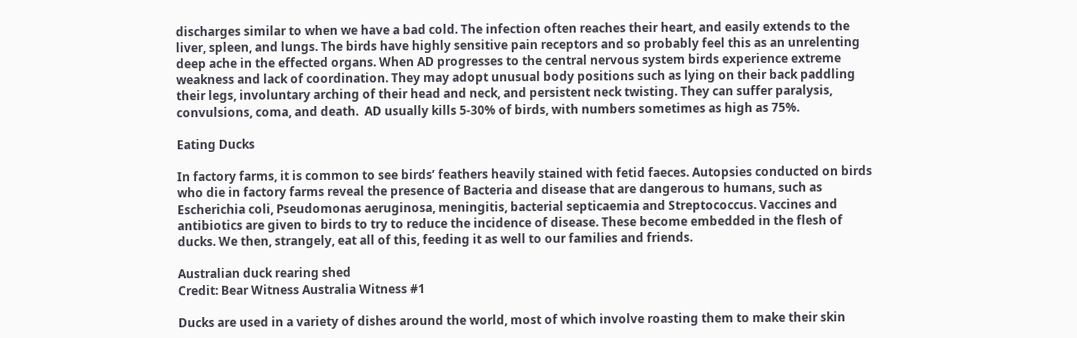discharges similar to when we have a bad cold. The infection often reaches their heart, and easily extends to the liver, spleen, and lungs. The birds have highly sensitive pain receptors and so probably feel this as an unrelenting deep ache in the effected organs. When AD progresses to the central nervous system birds experience extreme weakness and lack of coordination. They may adopt unusual body positions such as lying on their back paddling their legs, involuntary arching of their head and neck, and persistent neck twisting. They can suffer paralysis, convulsions, coma, and death.  AD usually kills 5-30% of birds, with numbers sometimes as high as 75%.

Eating Ducks

In factory farms, it is common to see birds’ feathers heavily stained with fetid faeces. Autopsies conducted on birds who die in factory farms reveal the presence of Bacteria and disease that are dangerous to humans, such as Escherichia coli, Pseudomonas aeruginosa, meningitis, bacterial septicaemia and Streptococcus. Vaccines and antibiotics are given to birds to try to reduce the incidence of disease. These become embedded in the flesh of ducks. We then, strangely, eat all of this, feeding it as well to our families and friends.

Australian duck rearing shed
Credit: Bear Witness Australia Witness #1

Ducks are used in a variety of dishes around the world, most of which involve roasting them to make their skin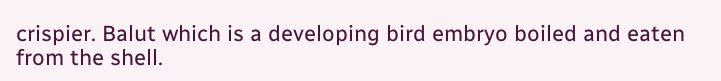crispier. Balut which is a developing bird embryo boiled and eaten from the shell.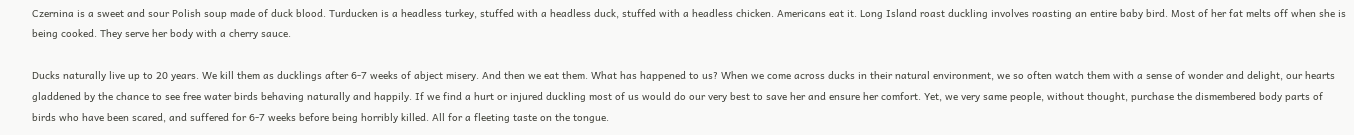Czernina is a sweet and sour Polish soup made of duck blood. Turducken is a headless turkey, stuffed with a headless duck, stuffed with a headless chicken. Americans eat it. Long Island roast duckling involves roasting an entire baby bird. Most of her fat melts off when she is being cooked. They serve her body with a cherry sauce.

Ducks naturally live up to 20 years. We kill them as ducklings after 6-7 weeks of abject misery. And then we eat them. What has happened to us? When we come across ducks in their natural environment, we so often watch them with a sense of wonder and delight, our hearts gladdened by the chance to see free water birds behaving naturally and happily. If we find a hurt or injured duckling most of us would do our very best to save her and ensure her comfort. Yet, we very same people, without thought, purchase the dismembered body parts of birds who have been scared, and suffered for 6-7 weeks before being horribly killed. All for a fleeting taste on the tongue.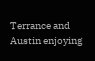Terrance and Austin enjoying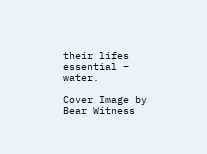their lifes essential – water.

Cover Image by Bear Witness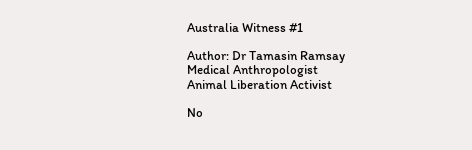Australia Witness #1

Author: Dr Tamasin Ramsay
Medical Anthropologist
Animal Liberation Activist

No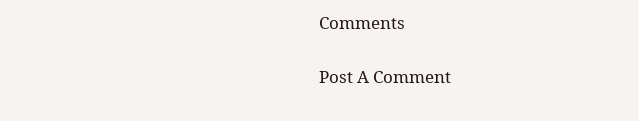Comments

Post A Comment